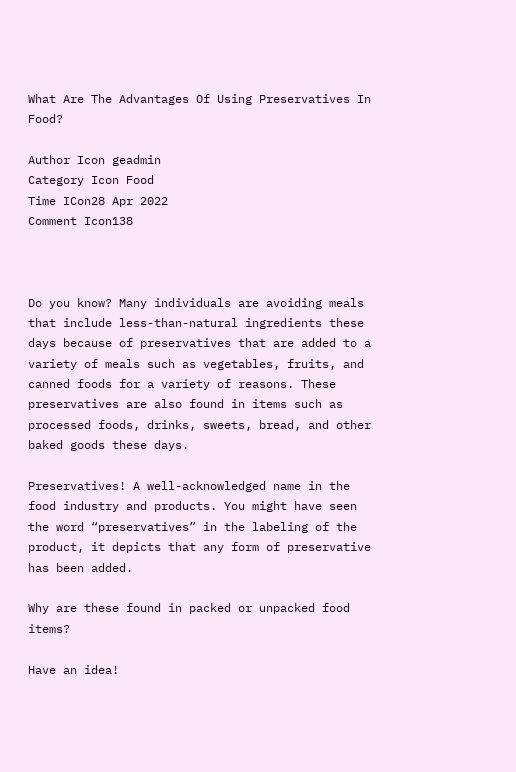What Are The Advantages Of Using Preservatives In Food?

Author Icon geadmin
Category Icon Food
Time ICon28 Apr 2022
Comment Icon138



Do you know? Many individuals are avoiding meals that include less-than-natural ingredients these days because of preservatives that are added to a variety of meals such as vegetables, fruits, and canned foods for a variety of reasons. These preservatives are also found in items such as processed foods, drinks, sweets, bread, and other baked goods these days.

Preservatives! A well-acknowledged name in the food industry and products. You might have seen the word “preservatives” in the labeling of the product, it depicts that any form of preservative has been added.

Why are these found in packed or unpacked food items?

Have an idea!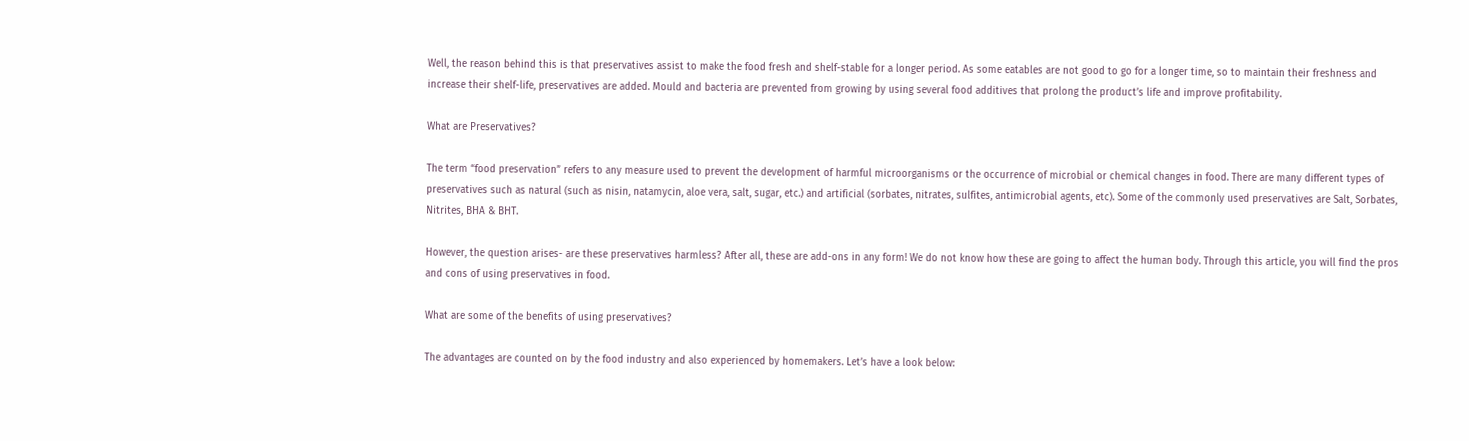Well, the reason behind this is that preservatives assist to make the food fresh and shelf-stable for a longer period. As some eatables are not good to go for a longer time, so to maintain their freshness and increase their shelf-life, preservatives are added. Mould and bacteria are prevented from growing by using several food additives that prolong the product’s life and improve profitability.

What are Preservatives?

The term “food preservation” refers to any measure used to prevent the development of harmful microorganisms or the occurrence of microbial or chemical changes in food. There are many different types of preservatives such as natural (such as nisin, natamycin, aloe vera, salt, sugar, etc.) and artificial (sorbates, nitrates, sulfites, antimicrobial agents, etc). Some of the commonly used preservatives are Salt, Sorbates, Nitrites, BHA & BHT.

However, the question arises- are these preservatives harmless? After all, these are add-ons in any form! We do not know how these are going to affect the human body. Through this article, you will find the pros and cons of using preservatives in food.

What are some of the benefits of using preservatives?

The advantages are counted on by the food industry and also experienced by homemakers. Let’s have a look below: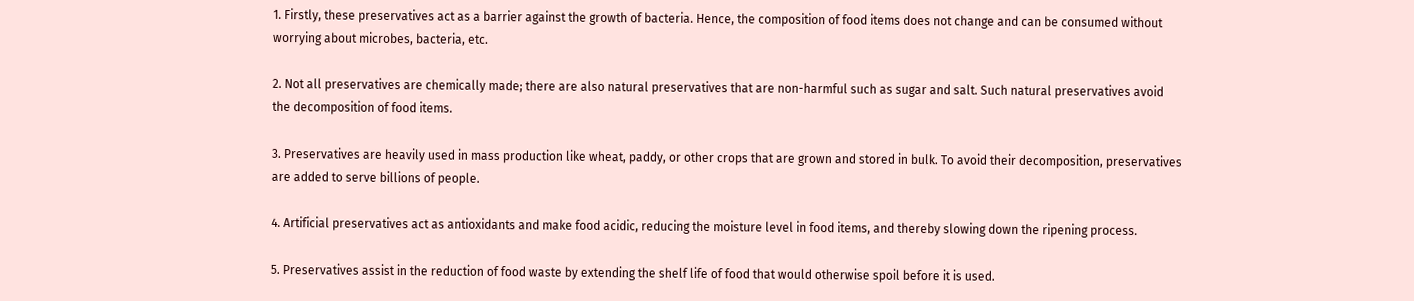1. Firstly, these preservatives act as a barrier against the growth of bacteria. Hence, the composition of food items does not change and can be consumed without worrying about microbes, bacteria, etc.

2. Not all preservatives are chemically made; there are also natural preservatives that are non-harmful such as sugar and salt. Such natural preservatives avoid the decomposition of food items.

3. Preservatives are heavily used in mass production like wheat, paddy, or other crops that are grown and stored in bulk. To avoid their decomposition, preservatives are added to serve billions of people.

4. Artificial preservatives act as antioxidants and make food acidic, reducing the moisture level in food items, and thereby slowing down the ripening process.

5. Preservatives assist in the reduction of food waste by extending the shelf life of food that would otherwise spoil before it is used.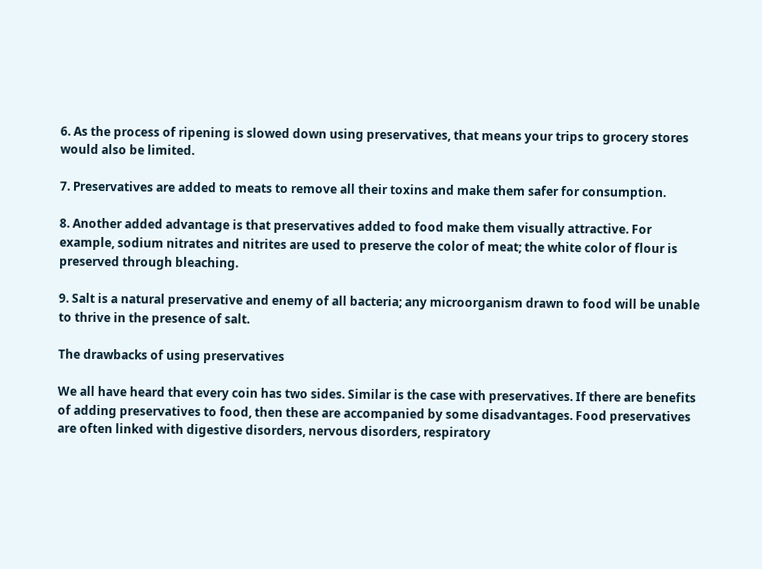6. As the process of ripening is slowed down using preservatives, that means your trips to grocery stores would also be limited.

7. Preservatives are added to meats to remove all their toxins and make them safer for consumption.

8. Another added advantage is that preservatives added to food make them visually attractive. For example, sodium nitrates and nitrites are used to preserve the color of meat; the white color of flour is preserved through bleaching.

9. Salt is a natural preservative and enemy of all bacteria; any microorganism drawn to food will be unable to thrive in the presence of salt.

The drawbacks of using preservatives

We all have heard that every coin has two sides. Similar is the case with preservatives. If there are benefits of adding preservatives to food, then these are accompanied by some disadvantages. Food preservatives are often linked with digestive disorders, nervous disorders, respiratory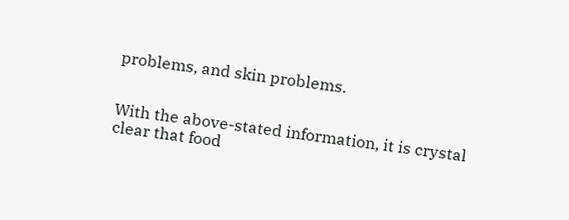problems, and skin problems.


With the above-stated information, it is crystal clear that food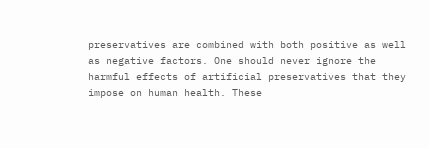preservatives are combined with both positive as well as negative factors. One should never ignore the harmful effects of artificial preservatives that they impose on human health. These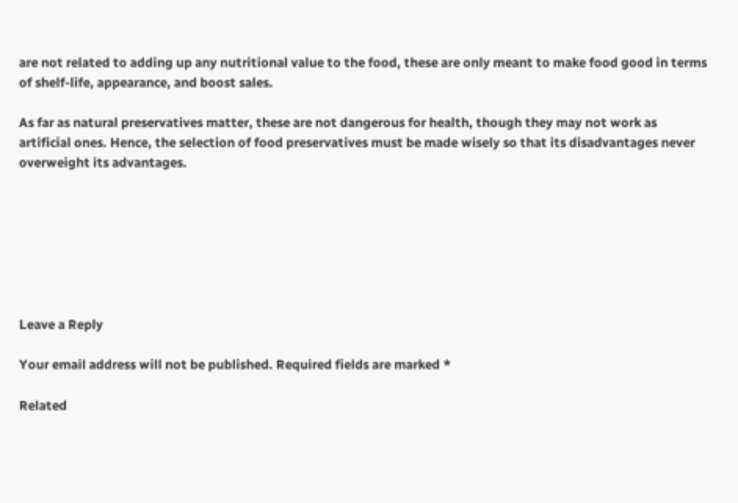are not related to adding up any nutritional value to the food, these are only meant to make food good in terms of shelf-life, appearance, and boost sales.

As far as natural preservatives matter, these are not dangerous for health, though they may not work as artificial ones. Hence, the selection of food preservatives must be made wisely so that its disadvantages never overweight its advantages.







Leave a Reply

Your email address will not be published. Required fields are marked *

Related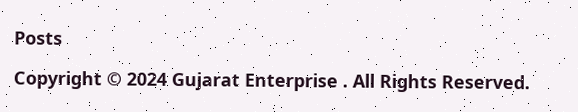Posts

Copyright © 2024 Gujarat Enterprise . All Rights Reserved.